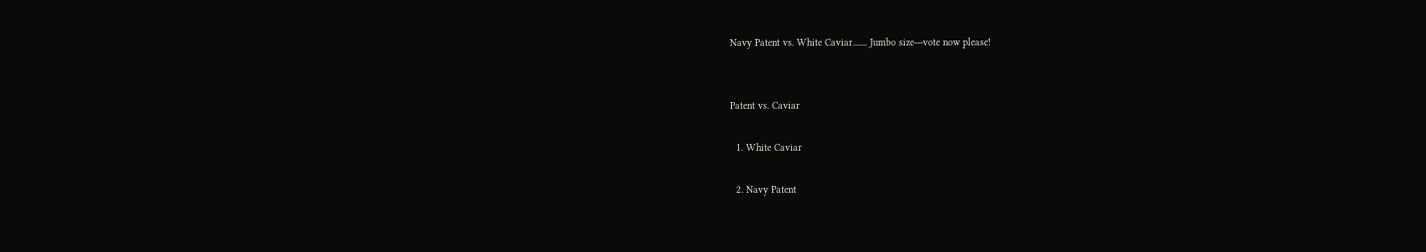Navy Patent vs. White Caviar....... Jumbo size---vote now please!


Patent vs. Caviar

  1. White Caviar

  2. Navy Patent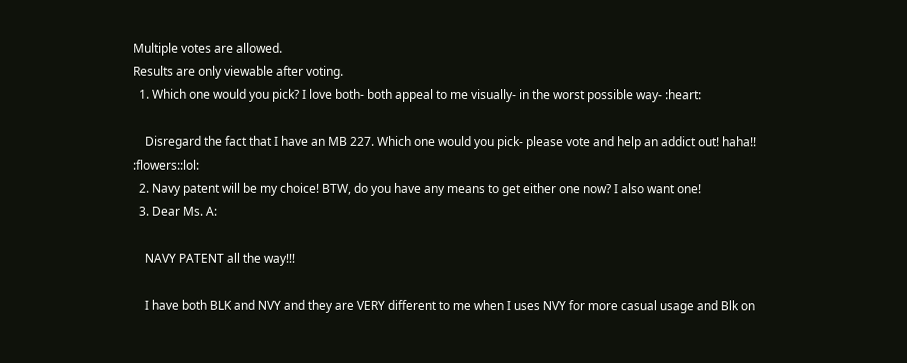Multiple votes are allowed.
Results are only viewable after voting.
  1. Which one would you pick? I love both- both appeal to me visually- in the worst possible way- :heart:

    Disregard the fact that I have an MB 227. Which one would you pick- please vote and help an addict out! haha!! :flowers::lol:
  2. Navy patent will be my choice! BTW, do you have any means to get either one now? I also want one!
  3. Dear Ms. A:

    NAVY PATENT all the way!!!

    I have both BLK and NVY and they are VERY different to me when I uses NVY for more casual usage and Blk on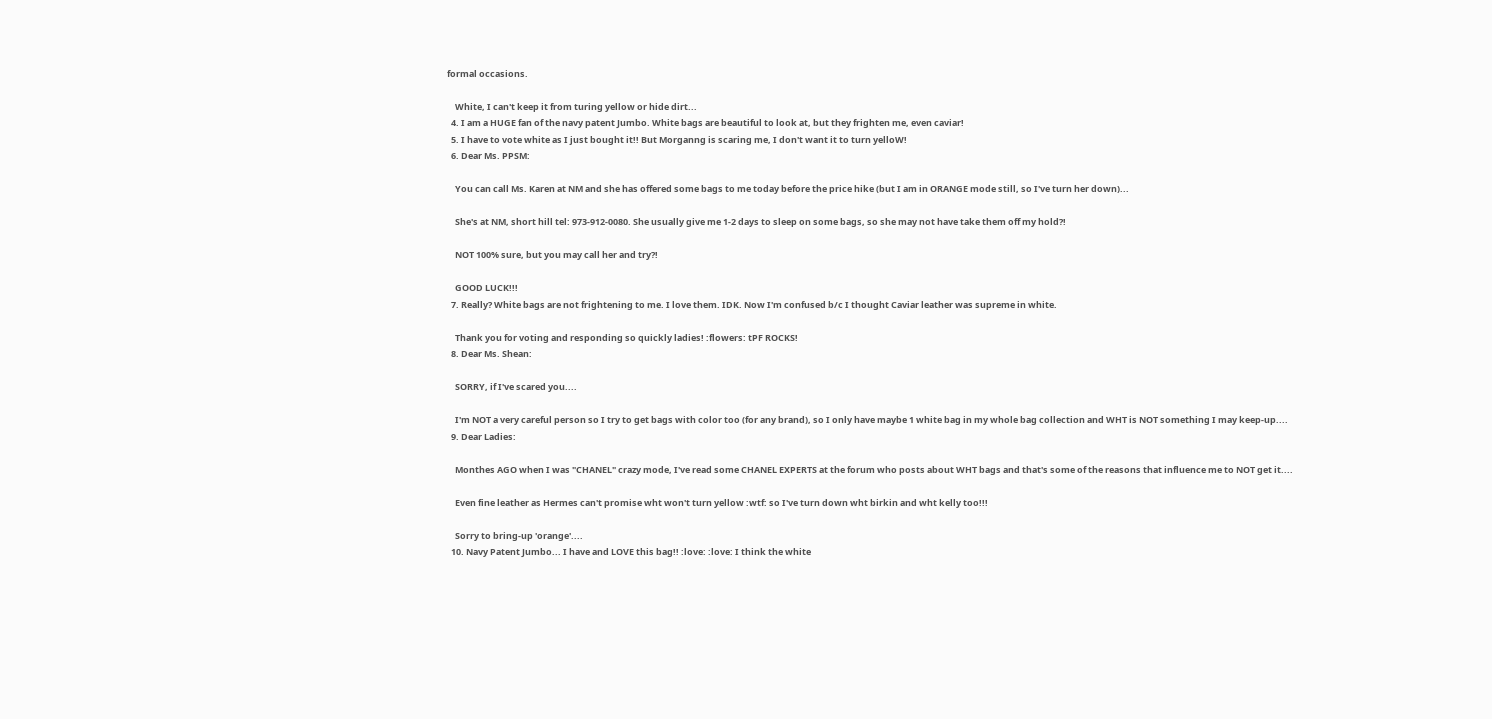formal occasions.

    White, I can't keep it from turing yellow or hide dirt...
  4. I am a HUGE fan of the navy patent Jumbo. White bags are beautiful to look at, but they frighten me, even caviar!
  5. I have to vote white as I just bought it!! But Morganng is scaring me, I don't want it to turn yelloW!
  6. Dear Ms. PPSM:

    You can call Ms. Karen at NM and she has offered some bags to me today before the price hike (but I am in ORANGE mode still, so I've turn her down)...

    She's at NM, short hill tel: 973-912-0080. She usually give me 1-2 days to sleep on some bags, so she may not have take them off my hold?!

    NOT 100% sure, but you may call her and try?!

    GOOD LUCK!!!
  7. Really? White bags are not frightening to me. I love them. IDK. Now I'm confused b/c I thought Caviar leather was supreme in white.

    Thank you for voting and responding so quickly ladies! :flowers: tPF ROCKS!
  8. Dear Ms. Shean:

    SORRY, if I've scared you....

    I'm NOT a very careful person so I try to get bags with color too (for any brand), so I only have maybe 1 white bag in my whole bag collection and WHT is NOT something I may keep-up....
  9. Dear Ladies:

    Monthes AGO when I was "CHANEL" crazy mode, I've read some CHANEL EXPERTS at the forum who posts about WHT bags and that's some of the reasons that influence me to NOT get it....

    Even fine leather as Hermes can't promise wht won't turn yellow :wtf: so I've turn down wht birkin and wht kelly too!!!

    Sorry to bring-up 'orange'....
  10. Navy Patent Jumbo... I have and LOVE this bag!! :love: :love: I think the white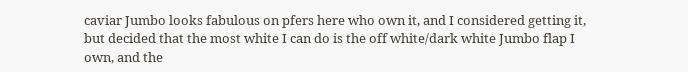caviar Jumbo looks fabulous on pfers here who own it, and I considered getting it, but decided that the most white I can do is the off white/dark white Jumbo flap I own, and the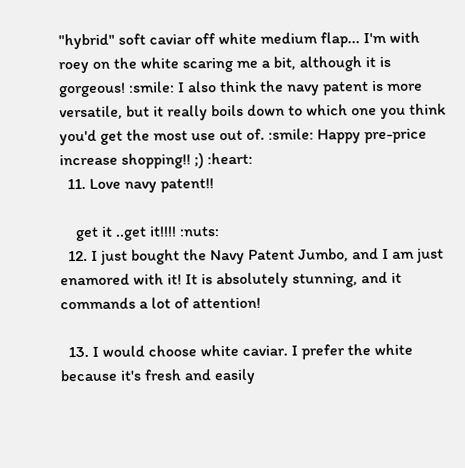"hybrid" soft caviar off white medium flap... I'm with roey on the white scaring me a bit, although it is gorgeous! :smile: I also think the navy patent is more versatile, but it really boils down to which one you think you'd get the most use out of. :smile: Happy pre-price increase shopping!! ;) :heart:
  11. Love navy patent!!

    get it ..get it!!!! :nuts:
  12. I just bought the Navy Patent Jumbo, and I am just enamored with it! It is absolutely stunning, and it commands a lot of attention!

  13. I would choose white caviar. I prefer the white because it's fresh and easily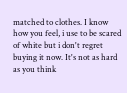matched to clothes. I know how you feel, i use to be scared of white but i don't regret buying it now. It's not as hard as you think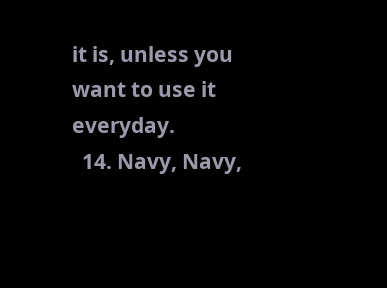it is, unless you want to use it everyday.
  14. Navy, Navy,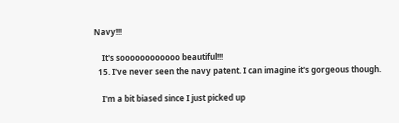Navy!!!

    It's soooooooooooo beautiful!!!
  15. I've never seen the navy patent. I can imagine it's gorgeous though.

    I'm a bit biased since I just picked up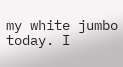my white jumbo today. I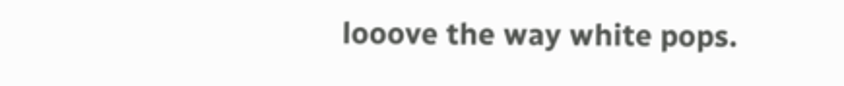looove the way white pops.